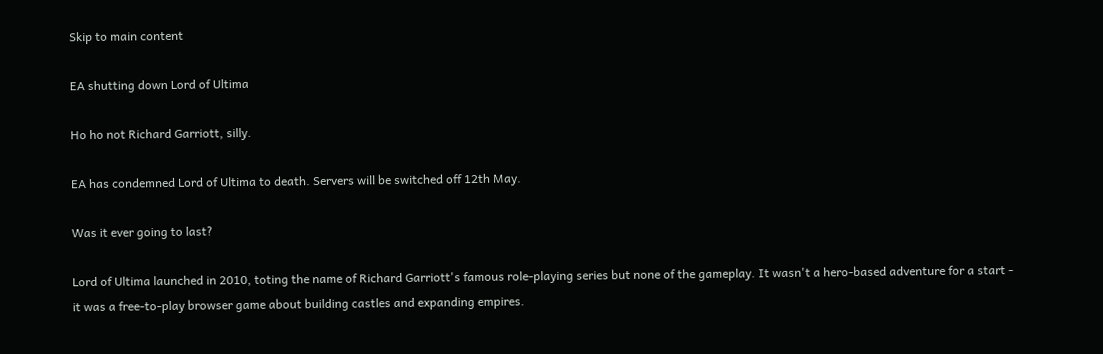Skip to main content

EA shutting down Lord of Ultima

Ho ho not Richard Garriott, silly.

EA has condemned Lord of Ultima to death. Servers will be switched off 12th May.

Was it ever going to last?

Lord of Ultima launched in 2010, toting the name of Richard Garriott's famous role-playing series but none of the gameplay. It wasn't a hero-based adventure for a start - it was a free-to-play browser game about building castles and expanding empires.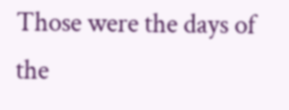Those were the days of the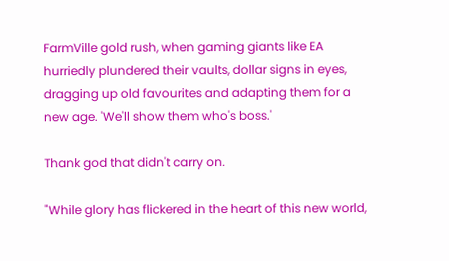FarmVille gold rush, when gaming giants like EA hurriedly plundered their vaults, dollar signs in eyes, dragging up old favourites and adapting them for a new age. 'We'll show them who's boss.'

Thank god that didn't carry on.

"While glory has flickered in the heart of this new world,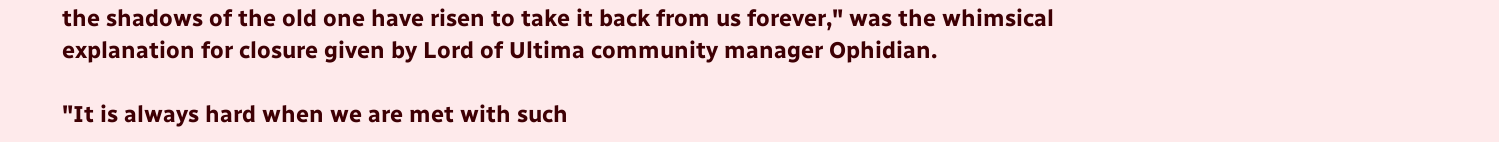the shadows of the old one have risen to take it back from us forever," was the whimsical explanation for closure given by Lord of Ultima community manager Ophidian.

"It is always hard when we are met with such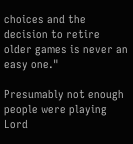choices and the decision to retire older games is never an easy one."

Presumably not enough people were playing Lord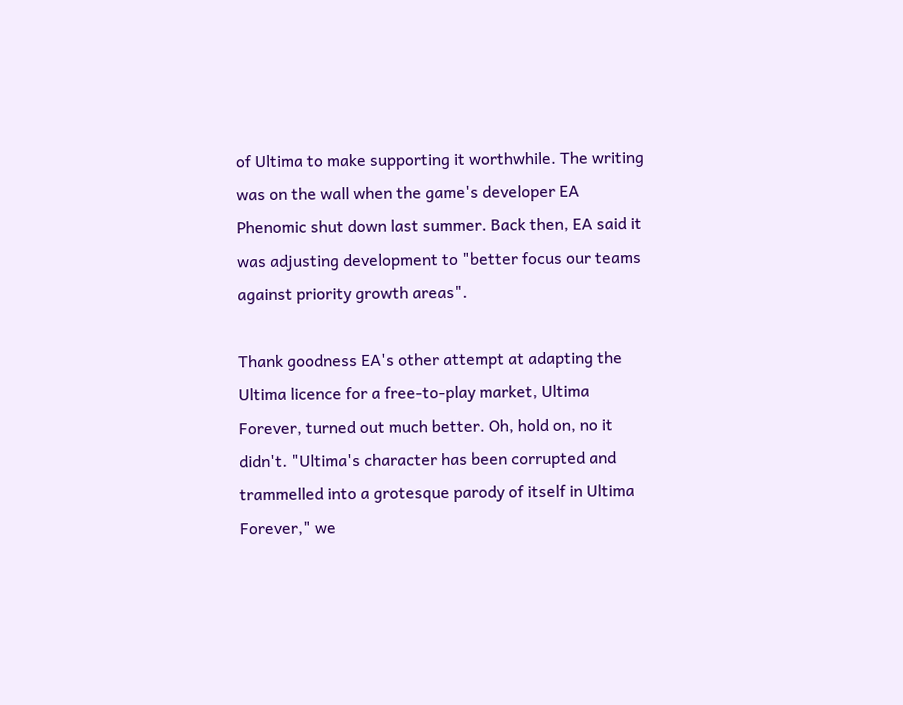of Ultima to make supporting it worthwhile. The writing was on the wall when the game's developer EA Phenomic shut down last summer. Back then, EA said it was adjusting development to "better focus our teams against priority growth areas".

Thank goodness EA's other attempt at adapting the Ultima licence for a free-to-play market, Ultima Forever, turned out much better. Oh, hold on, no it didn't. "Ultima's character has been corrupted and trammelled into a grotesque parody of itself in Ultima Forever," we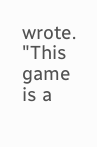wrote. "This game is a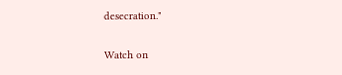desecration."

Watch on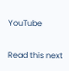YouTube

Read this next